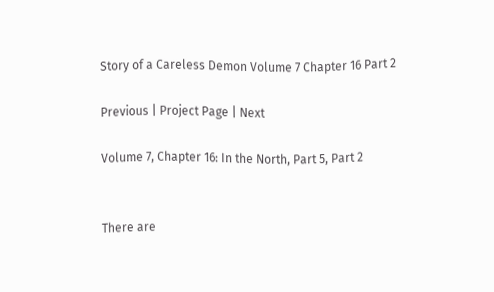Story of a Careless Demon Volume 7 Chapter 16 Part 2

Previous | Project Page | Next

Volume 7, Chapter 16: In the North, Part 5, Part 2


There are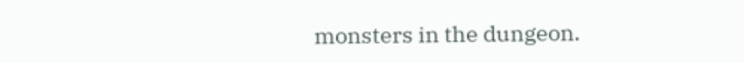monsters in the dungeon.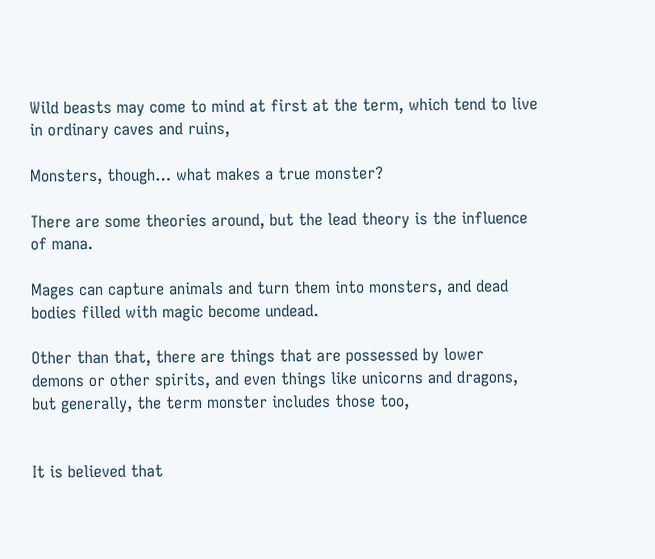Wild beasts may come to mind at first at the term, which tend to live in ordinary caves and ruins,

Monsters, though… what makes a true monster?

There are some theories around, but the lead theory is the influence of mana.

Mages can capture animals and turn them into monsters, and dead bodies filled with magic become undead.

Other than that, there are things that are possessed by lower demons or other spirits, and even things like unicorns and dragons, but generally, the term monster includes those too,


It is believed that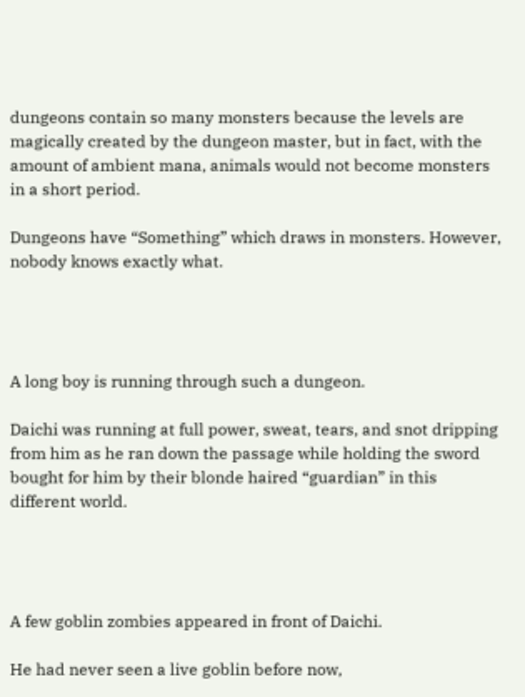dungeons contain so many monsters because the levels are magically created by the dungeon master, but in fact, with the amount of ambient mana, animals would not become monsters in a short period.

Dungeons have “Something” which draws in monsters. However, nobody knows exactly what.




A long boy is running through such a dungeon.

Daichi was running at full power, sweat, tears, and snot dripping from him as he ran down the passage while holding the sword bought for him by their blonde haired “guardian” in this different world.




A few goblin zombies appeared in front of Daichi.

He had never seen a live goblin before now,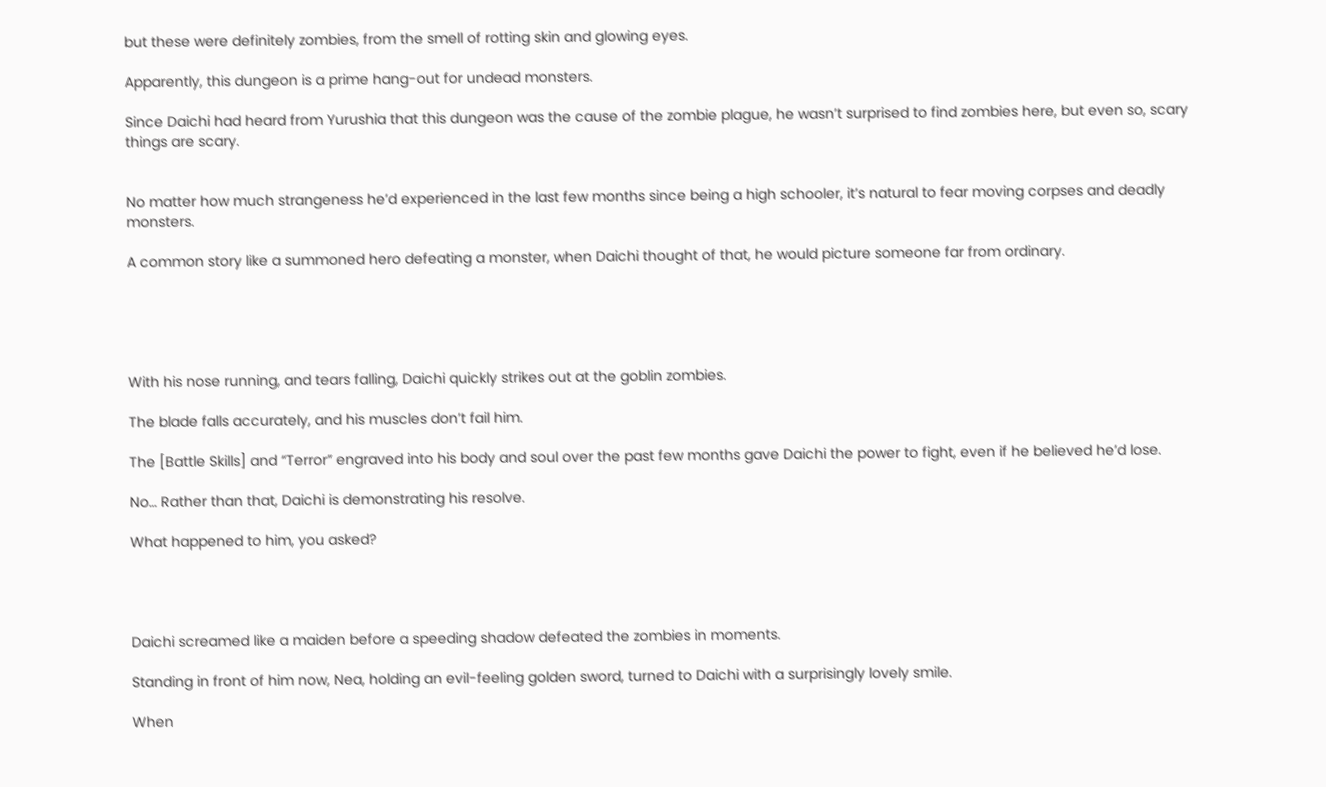but these were definitely zombies, from the smell of rotting skin and glowing eyes.

Apparently, this dungeon is a prime hang-out for undead monsters.

Since Daichi had heard from Yurushia that this dungeon was the cause of the zombie plague, he wasn’t surprised to find zombies here, but even so, scary things are scary.


No matter how much strangeness he’d experienced in the last few months since being a high schooler, it’s natural to fear moving corpses and deadly monsters.

A common story like a summoned hero defeating a monster, when Daichi thought of that, he would picture someone far from ordinary.





With his nose running, and tears falling, Daichi quickly strikes out at the goblin zombies.

The blade falls accurately, and his muscles don’t fail him.

The [Battle Skills] and “Terror” engraved into his body and soul over the past few months gave Daichi the power to fight, even if he believed he’d lose.

No… Rather than that, Daichi is demonstrating his resolve.

What happened to him, you asked?




Daichi screamed like a maiden before a speeding shadow defeated the zombies in moments.

Standing in front of him now, Nea, holding an evil-feeling golden sword, turned to Daichi with a surprisingly lovely smile.

When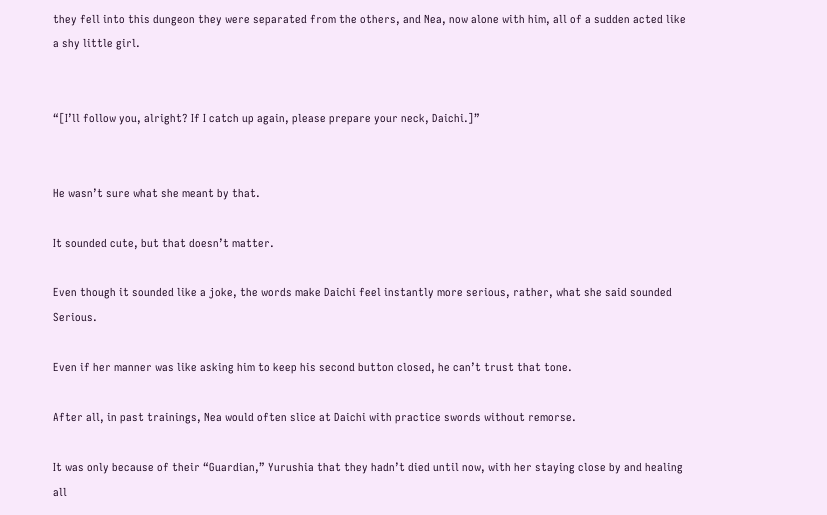they fell into this dungeon they were separated from the others, and Nea, now alone with him, all of a sudden acted like a shy little girl.


“[I’ll follow you, alright? If I catch up again, please prepare your neck, Daichi.]”


He wasn’t sure what she meant by that.

It sounded cute, but that doesn’t matter.

Even though it sounded like a joke, the words make Daichi feel instantly more serious, rather, what she said sounded Serious.

Even if her manner was like asking him to keep his second button closed, he can’t trust that tone.

After all, in past trainings, Nea would often slice at Daichi with practice swords without remorse.

It was only because of their “Guardian,” Yurushia that they hadn’t died until now, with her staying close by and healing all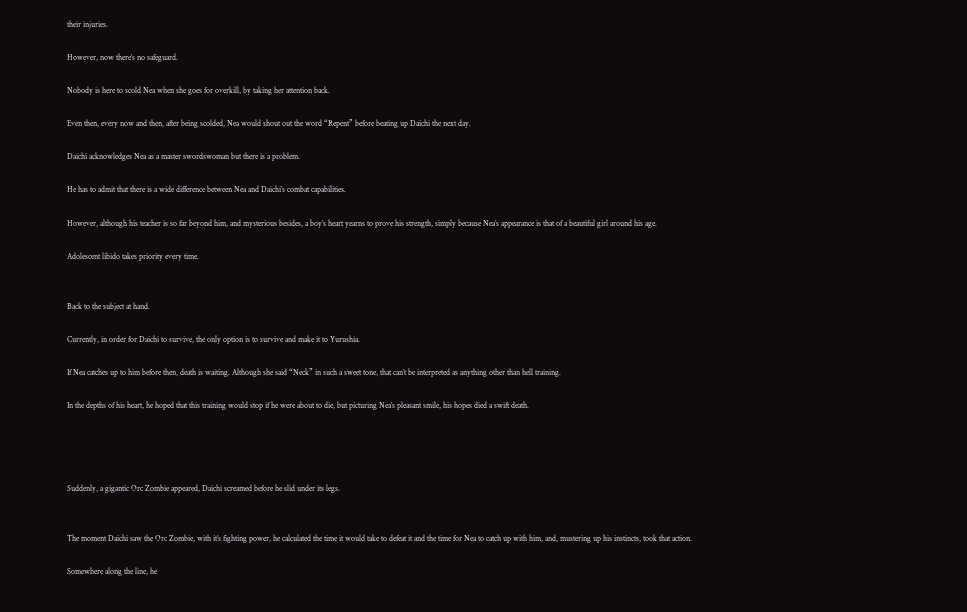their injuries.

However, now there’s no safeguard.

Nobody is here to scold Nea when she goes for overkill, by taking her attention back.

Even then, every now and then, after being scolded, Nea would shout out the word “Repent” before beating up Daichi the next day.

Daichi acknowledges Nea as a master swordswoman but there is a problem.

He has to admit that there is a wide difference between Nea and Daichi’s combat capabilities.

However, although his teacher is so far beyond him, and mysterious besides, a boy’s heart yearns to prove his strength, simply because Nea’s appearance is that of a beautiful girl around his age.

Adolescent libido takes priority every time.


Back to the subject at hand.

Currently, in order for Daichi to survive, the only option is to survive and make it to Yurushia.

If Nea catches up to him before then, death is waiting. Although she said “Neck” in such a sweet tone, that can’t be interpreted as anything other than hell training.

In the depths of his heart, he hoped that this training would stop if he were about to die, but picturing Nea’s pleasant smile, his hopes died a swift death.




Suddenly, a gigantic Orc Zombie appeared, Daichi screamed before he slid under its legs.


The moment Daichi saw the Orc Zombie, with it’s fighting power, he calculated the time it would take to defeat it and the time for Nea to catch up with him, and, mustering up his instincts, took that action.

Somewhere along the line, he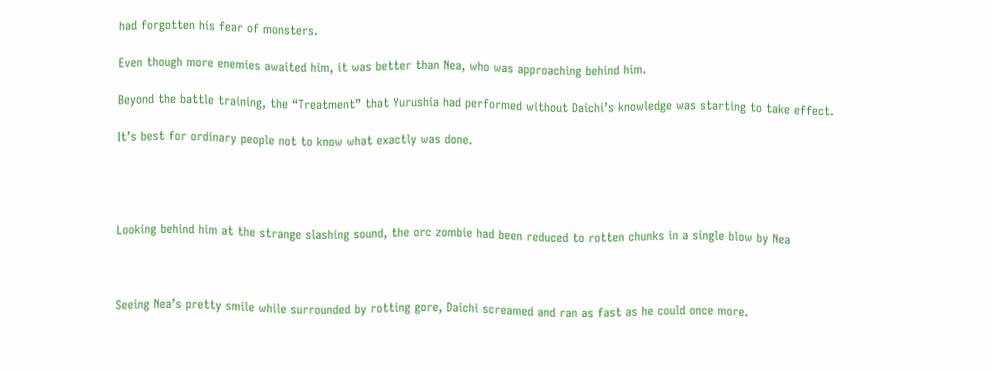had forgotten his fear of monsters.

Even though more enemies awaited him, it was better than Nea, who was approaching behind him.

Beyond the battle training, the “Treatment” that Yurushia had performed without Daichi’s knowledge was starting to take effect.

It’s best for ordinary people not to know what exactly was done.




Looking behind him at the strange slashing sound, the orc zombie had been reduced to rotten chunks in a single blow by Nea



Seeing Nea’s pretty smile while surrounded by rotting gore, Daichi screamed and ran as fast as he could once more.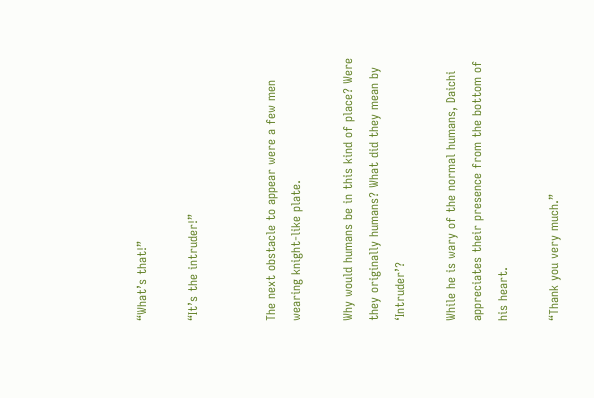“What’s that!”

“It’s the intruder!”


The next obstacle to appear were a few men wearing knight-like plate.

Why would humans be in this kind of place? Were they originally humans? What did they mean by ‘Intruder’?

While he is wary of the normal humans, Daichi appreciates their presence from the bottom of his heart.

“Thank you very much.”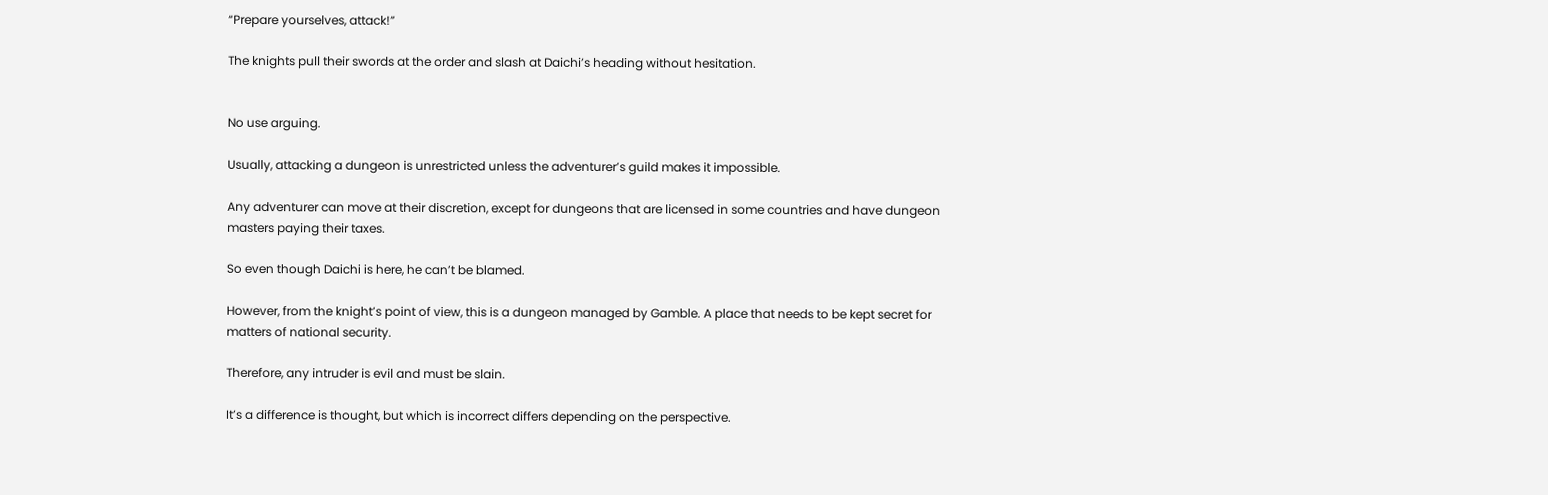“Prepare yourselves, attack!”

The knights pull their swords at the order and slash at Daichi’s heading without hesitation.


No use arguing.

Usually, attacking a dungeon is unrestricted unless the adventurer’s guild makes it impossible.

Any adventurer can move at their discretion, except for dungeons that are licensed in some countries and have dungeon masters paying their taxes.

So even though Daichi is here, he can’t be blamed.

However, from the knight’s point of view, this is a dungeon managed by Gamble. A place that needs to be kept secret for matters of national security.

Therefore, any intruder is evil and must be slain.

It’s a difference is thought, but which is incorrect differs depending on the perspective.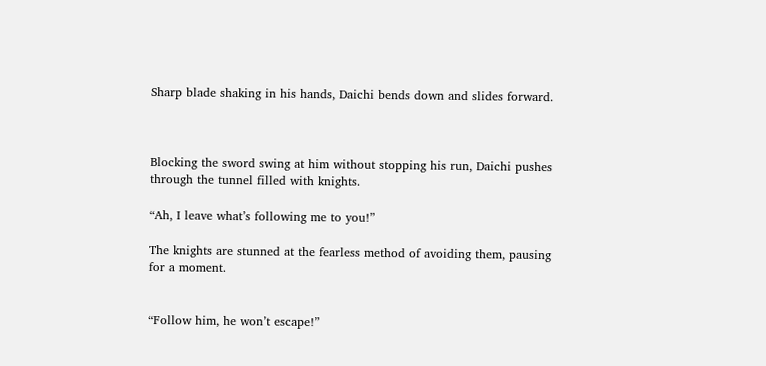Sharp blade shaking in his hands, Daichi bends down and slides forward.



Blocking the sword swing at him without stopping his run, Daichi pushes through the tunnel filled with knights.

“Ah, I leave what’s following me to you!”

The knights are stunned at the fearless method of avoiding them, pausing for a moment.


“Follow him, he won’t escape!”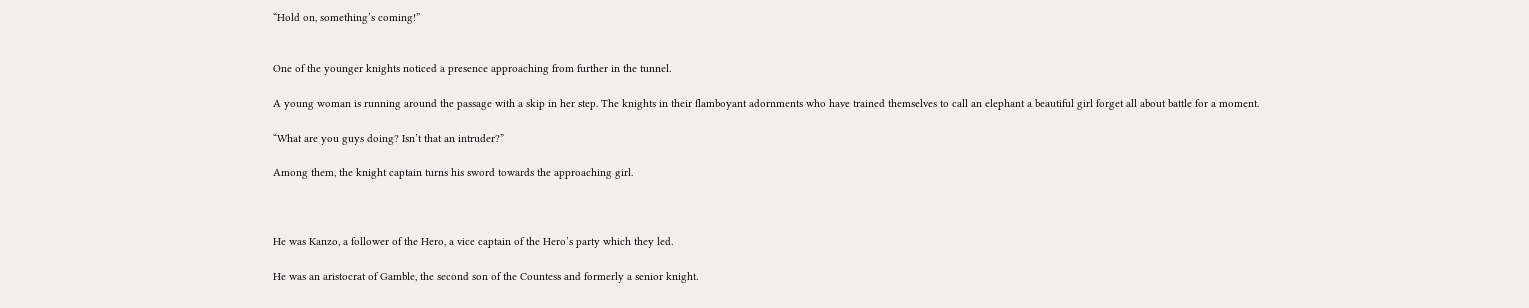“Hold on, something’s coming!”


One of the younger knights noticed a presence approaching from further in the tunnel.

A young woman is running around the passage with a skip in her step. The knights in their flamboyant adornments who have trained themselves to call an elephant a beautiful girl forget all about battle for a moment.

“What are you guys doing? Isn’t that an intruder?”

Among them, the knight captain turns his sword towards the approaching girl.



He was Kanzo, a follower of the Hero, a vice captain of the Hero’s party which they led.

He was an aristocrat of Gamble, the second son of the Countess and formerly a senior knight.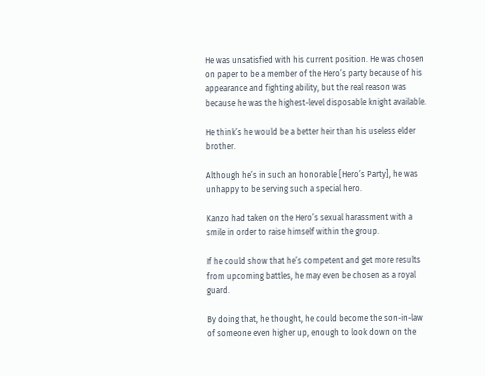He was unsatisfied with his current position. He was chosen on paper to be a member of the Hero’s party because of his appearance and fighting ability, but the real reason was because he was the highest-level disposable knight available.

He think’s he would be a better heir than his useless elder brother.

Although he’s in such an honorable [Hero’s Party], he was unhappy to be serving such a special hero.

Kanzo had taken on the Hero’s sexual harassment with a smile in order to raise himself within the group.

If he could show that he’s competent and get more results from upcoming battles, he may even be chosen as a royal guard.

By doing that, he thought, he could become the son-in-law of someone even higher up, enough to look down on the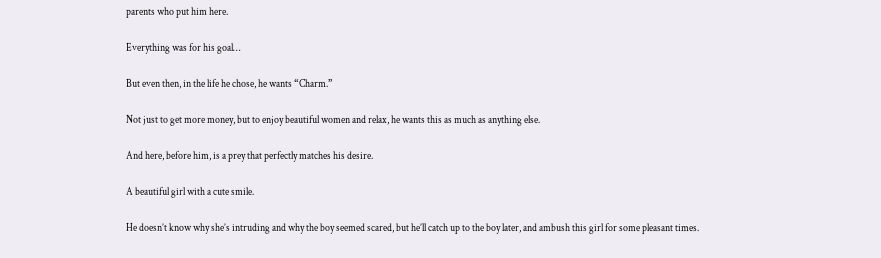parents who put him here.

Everything was for his goal…

But even then, in the life he chose, he wants “Charm.”

Not just to get more money, but to enjoy beautiful women and relax, he wants this as much as anything else.

And here, before him, is a prey that perfectly matches his desire.

A beautiful girl with a cute smile.

He doesn’t know why she’s intruding and why the boy seemed scared, but he’ll catch up to the boy later, and ambush this girl for some pleasant times.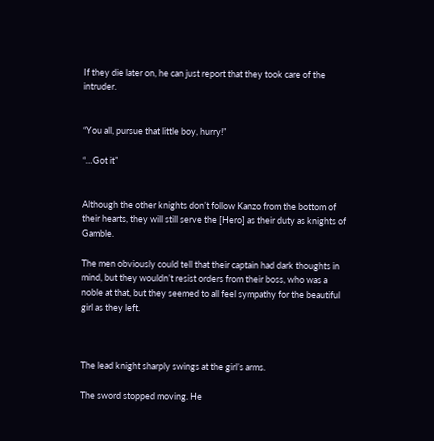If they die later on, he can just report that they took care of the intruder.


“You all, pursue that little boy, hurry!”

“…Got it”


Although the other knights don’t follow Kanzo from the bottom of their hearts, they will still serve the [Hero] as their duty as knights of Gamble.

The men obviously could tell that their captain had dark thoughts in mind, but they wouldn’t resist orders from their boss, who was a noble at that, but they seemed to all feel sympathy for the beautiful girl as they left.



The lead knight sharply swings at the girl’s arms.

The sword stopped moving. He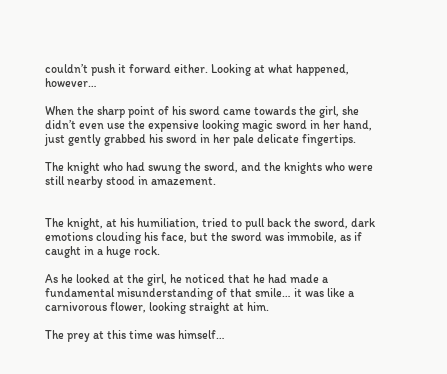couldn’t push it forward either. Looking at what happened, however…

When the sharp point of his sword came towards the girl, she didn’t even use the expensive looking magic sword in her hand, just gently grabbed his sword in her pale delicate fingertips.

The knight who had swung the sword, and the knights who were still nearby stood in amazement.


The knight, at his humiliation, tried to pull back the sword, dark emotions clouding his face, but the sword was immobile, as if caught in a huge rock.

As he looked at the girl, he noticed that he had made a fundamental misunderstanding of that smile… it was like a carnivorous flower, looking straight at him.

The prey at this time was himself…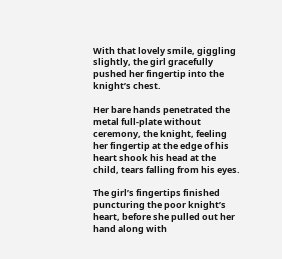With that lovely smile, giggling slightly, the girl gracefully pushed her fingertip into the knight’s chest.

Her bare hands penetrated the metal full-plate without ceremony, the knight, feeling her fingertip at the edge of his heart shook his head at the child, tears falling from his eyes.

The girl’s fingertips finished puncturing the poor knight’s heart, before she pulled out her hand along with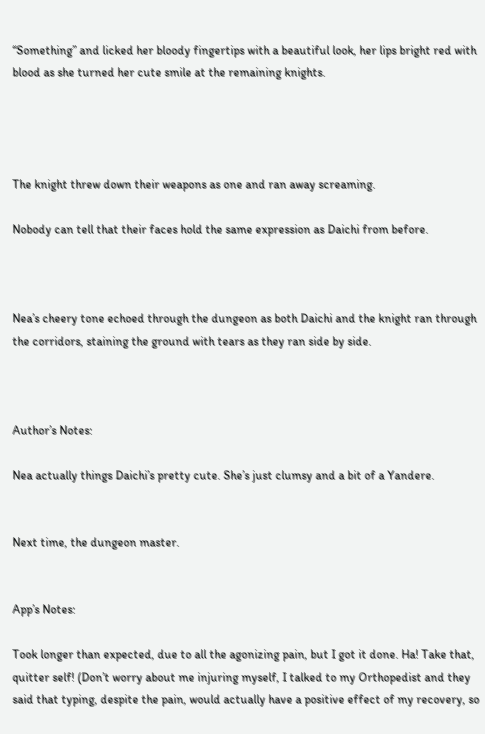“Something” and licked her bloody fingertips with a beautiful look, her lips bright red with blood as she turned her cute smile at the remaining knights.




The knight threw down their weapons as one and ran away screaming.

Nobody can tell that their faces hold the same expression as Daichi from before.



Nea’s cheery tone echoed through the dungeon as both Daichi and the knight ran through the corridors, staining the ground with tears as they ran side by side.



Author’s Notes:

Nea actually things Daichi’s pretty cute. She’s just clumsy and a bit of a Yandere.


Next time, the dungeon master.


App’s Notes:

Took longer than expected, due to all the agonizing pain, but I got it done. Ha! Take that, quitter self! (Don’t worry about me injuring myself, I talked to my Orthopedist and they said that typing, despite the pain, would actually have a positive effect of my recovery, so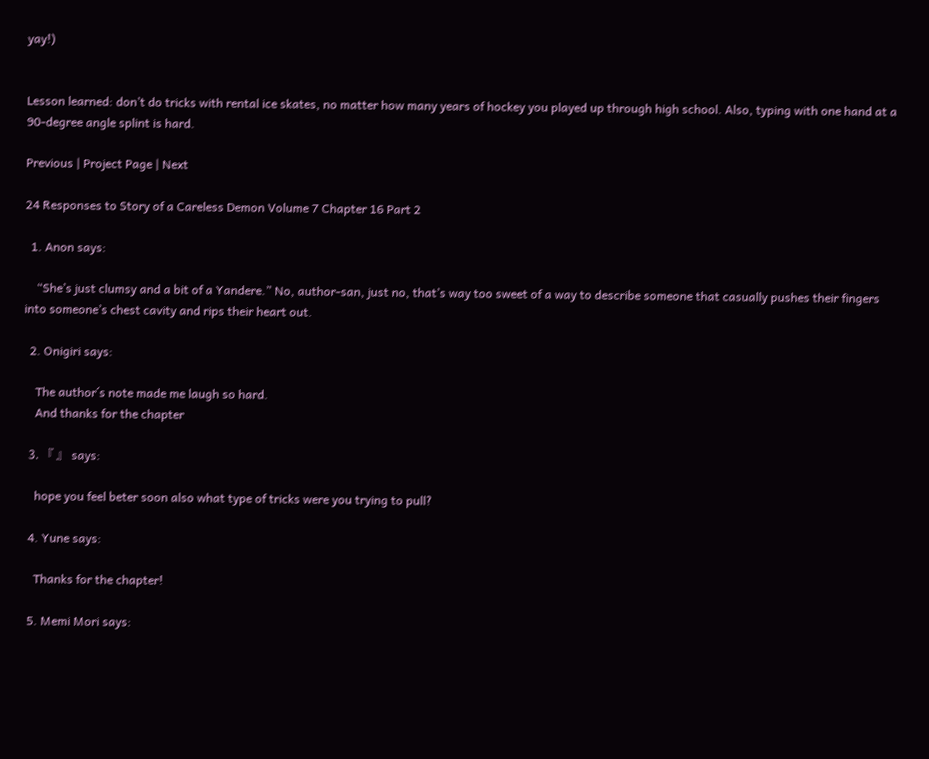yay!)


Lesson learned: don’t do tricks with rental ice skates, no matter how many years of hockey you played up through high school. Also, typing with one hand at a 90-degree angle splint is hard.

Previous | Project Page | Next

24 Responses to Story of a Careless Demon Volume 7 Chapter 16 Part 2

  1. Anon says:

    “She’s just clumsy and a bit of a Yandere.” No, author-san, just no, that’s way too sweet of a way to describe someone that casually pushes their fingers into someone’s chest cavity and rips their heart out.

  2. Onigiri says:

    The author´s note made me laugh so hard.
    And thanks for the chapter

  3. 『 』 says:

    hope you feel beter soon also what type of tricks were you trying to pull?

  4. Yune says:

    Thanks for the chapter!

  5. Memi Mori says: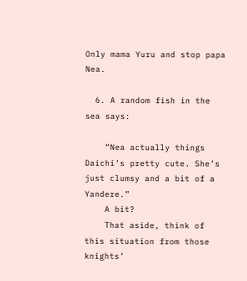Only mama Yuru and stop papa Nea.

  6. A random fish in the sea says:

    “Nea actually things Daichi’s pretty cute. She’s just clumsy and a bit of a Yandere.”
    A bit?
    That aside, think of this situation from those knights’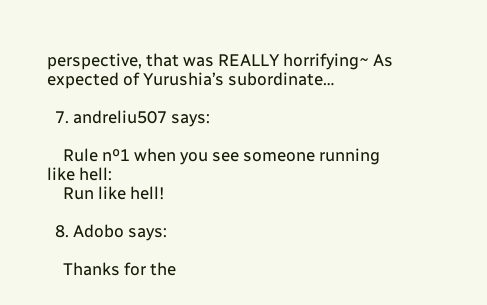perspective, that was REALLY horrifying~ As expected of Yurushia’s subordinate…

  7. andreliu507 says:

    Rule nº1 when you see someone running like hell:
    Run like hell!

  8. Adobo says:

    Thanks for the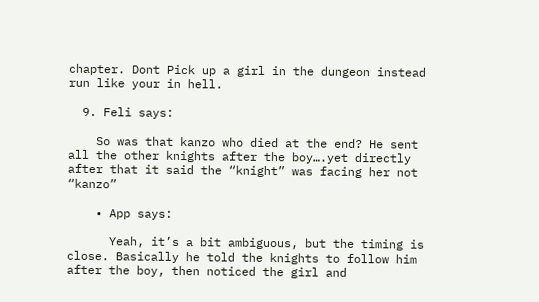chapter. Dont Pick up a girl in the dungeon instead run like your in hell.

  9. Feli says:

    So was that kanzo who died at the end? He sent all the other knights after the boy….yet directly after that it said the “knight” was facing her not “kanzo”

    • App says:

      Yeah, it’s a bit ambiguous, but the timing is close. Basically he told the knights to follow him after the boy, then noticed the girl and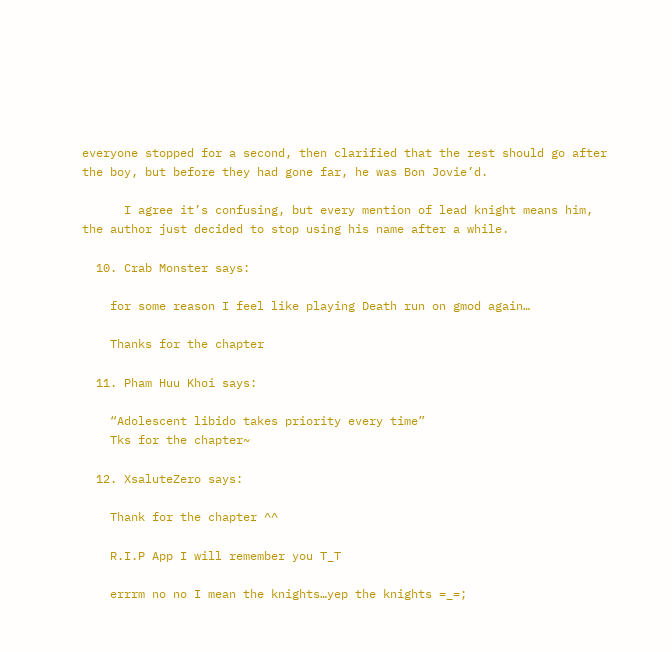everyone stopped for a second, then clarified that the rest should go after the boy, but before they had gone far, he was Bon Jovie’d.

      I agree it’s confusing, but every mention of lead knight means him, the author just decided to stop using his name after a while.

  10. Crab Monster says:

    for some reason I feel like playing Death run on gmod again…

    Thanks for the chapter

  11. Pham Huu Khoi says:

    “Adolescent libido takes priority every time”
    Tks for the chapter~

  12. XsaluteZero says:

    Thank for the chapter ^^

    R.I.P App I will remember you T_T

    errrm no no I mean the knights…yep the knights =_=;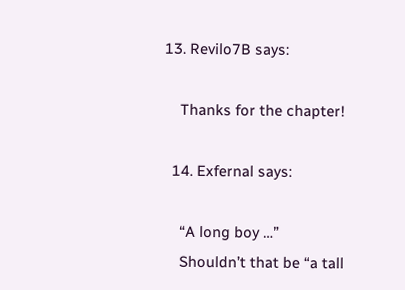13. Revilo7B says:

    Thanks for the chapter!

  14. Exfernal says:

    “A long boy …”
    Shouldn’t that be “a tall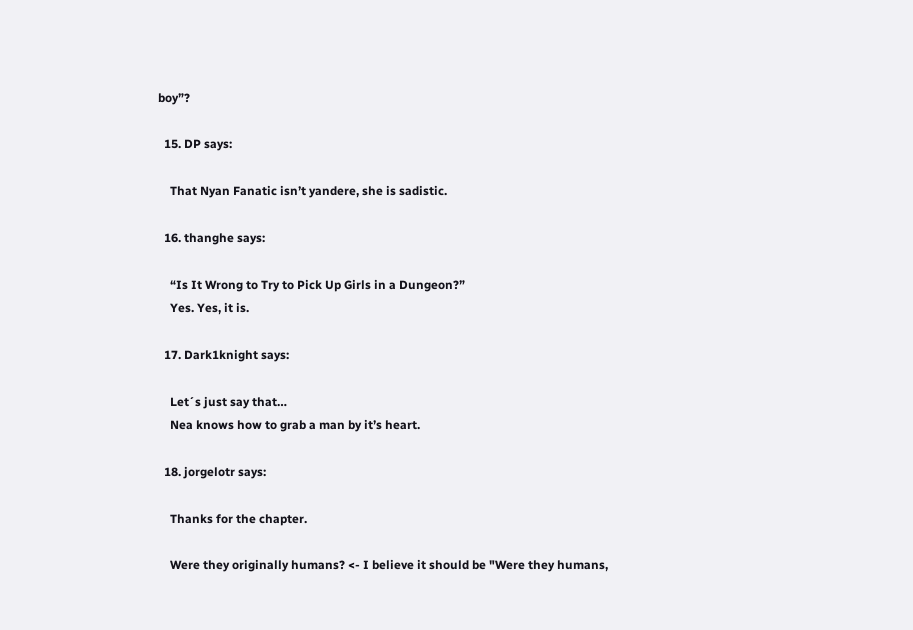boy”?

  15. DP says:

    That Nyan Fanatic isn’t yandere, she is sadistic.

  16. thanghe says:

    “Is It Wrong to Try to Pick Up Girls in a Dungeon?”
    Yes. Yes, it is.

  17. Dark1knight says:

    Let´s just say that…
    Nea knows how to grab a man by it’s heart.

  18. jorgelotr says:

    Thanks for the chapter.

    Were they originally humans? <- I believe it should be "Were they humans,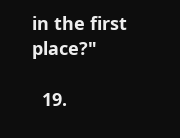in the first place?"

  19.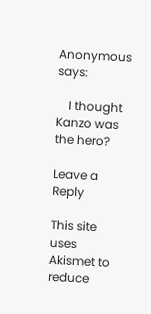Anonymous says:

    I thought Kanzo was the hero?

Leave a Reply

This site uses Akismet to reduce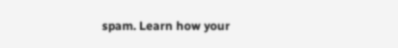spam. Learn how your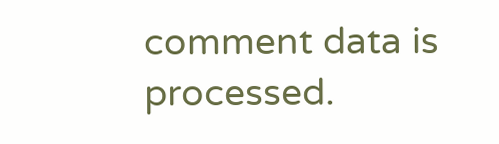comment data is processed.